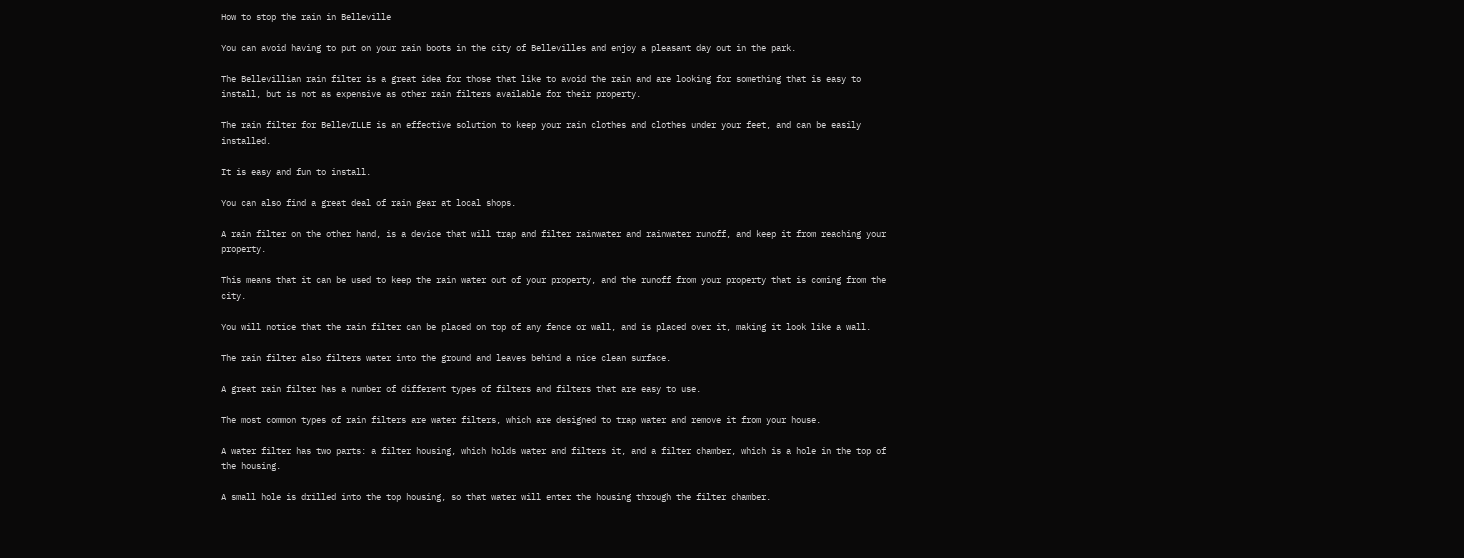How to stop the rain in Belleville

You can avoid having to put on your rain boots in the city of Bellevilles and enjoy a pleasant day out in the park.

The Bellevillian rain filter is a great idea for those that like to avoid the rain and are looking for something that is easy to install, but is not as expensive as other rain filters available for their property.

The rain filter for BellevILLE is an effective solution to keep your rain clothes and clothes under your feet, and can be easily installed.

It is easy and fun to install.

You can also find a great deal of rain gear at local shops.

A rain filter on the other hand, is a device that will trap and filter rainwater and rainwater runoff, and keep it from reaching your property.

This means that it can be used to keep the rain water out of your property, and the runoff from your property that is coming from the city.

You will notice that the rain filter can be placed on top of any fence or wall, and is placed over it, making it look like a wall.

The rain filter also filters water into the ground and leaves behind a nice clean surface.

A great rain filter has a number of different types of filters and filters that are easy to use.

The most common types of rain filters are water filters, which are designed to trap water and remove it from your house.

A water filter has two parts: a filter housing, which holds water and filters it, and a filter chamber, which is a hole in the top of the housing.

A small hole is drilled into the top housing, so that water will enter the housing through the filter chamber.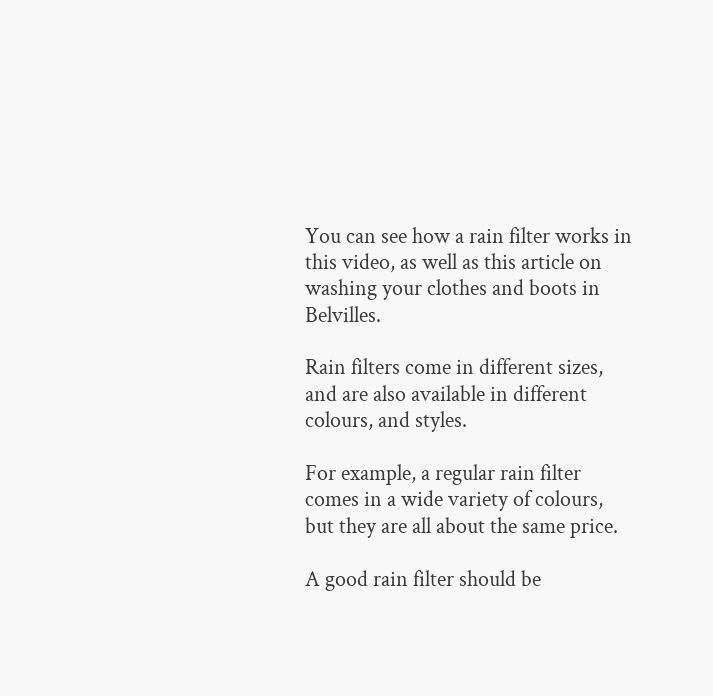You can see how a rain filter works in this video, as well as this article on washing your clothes and boots in Belvilles.

Rain filters come in different sizes, and are also available in different colours, and styles.

For example, a regular rain filter comes in a wide variety of colours, but they are all about the same price.

A good rain filter should be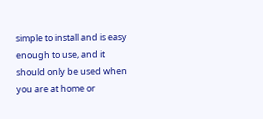simple to install and is easy enough to use, and it should only be used when you are at home or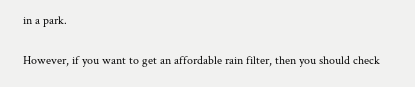in a park.

However, if you want to get an affordable rain filter, then you should check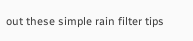out these simple rain filter tips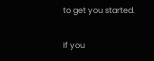to get you started.

If you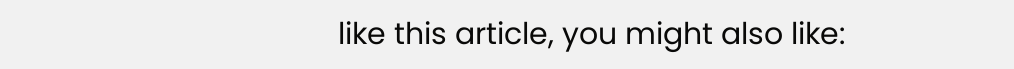like this article, you might also like: